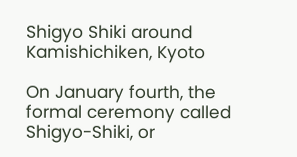Shigyo Shiki around Kamishichiken, Kyoto

On January fourth, the formal ceremony called Shigyo-Shiki, or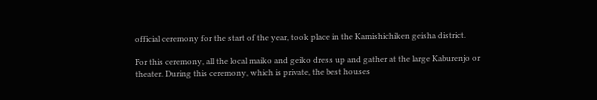official ceremony for the start of the year, took place in the Kamishichiken geisha district.

For this ceremony, all the local maiko and geiko dress up and gather at the large Kaburenjo or theater. During this ceremony, which is private, the best houses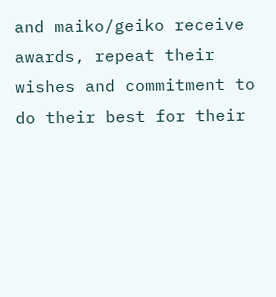and maiko/geiko receive awards, repeat their wishes and commitment to do their best for their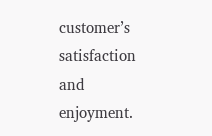customer’s satisfaction and enjoyment.